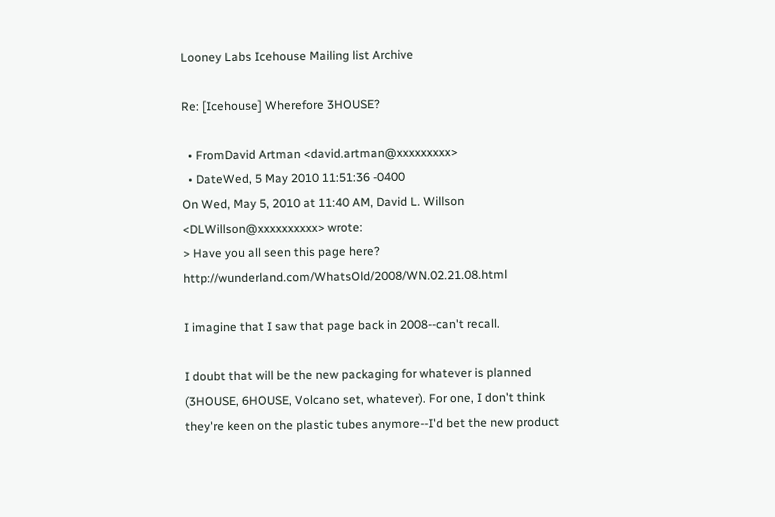Looney Labs Icehouse Mailing list Archive

Re: [Icehouse] Wherefore 3HOUSE?

  • FromDavid Artman <david.artman@xxxxxxxxx>
  • DateWed, 5 May 2010 11:51:36 -0400
On Wed, May 5, 2010 at 11:40 AM, David L. Willson <DLWillson@xxxxxxxxxx> wrote:
> Have you all seen this page here? http://wunderland.com/WhatsOld/2008/WN.02.21.08.html

I imagine that I saw that page back in 2008--can't recall.

I doubt that will be the new packaging for whatever is planned
(3HOUSE, 6HOUSE, Volcano set, whatever). For one, I don't think
they're keen on the plastic tubes anymore--I'd bet the new product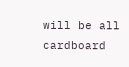will be all cardboard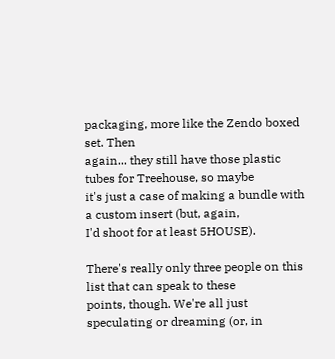packaging, more like the Zendo boxed set. Then
again... they still have those plastic tubes for Treehouse, so maybe
it's just a case of making a bundle with a custom insert (but, again,
I'd shoot for at least 5HOUSE).

There's really only three people on this list that can speak to these
points, though. We're all just speculating or dreaming (or, in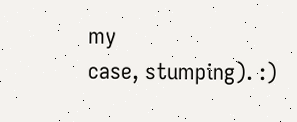my
case, stumping). :)